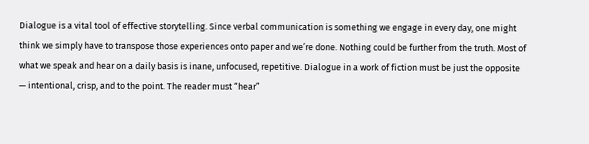Dialogue is a vital tool of effective storytelling. Since verbal communication is something we engage in every day, one might think we simply have to transpose those experiences onto paper and we’re done. Nothing could be further from the truth. Most of what we speak and hear on a daily basis is inane, unfocused, repetitive. Dialogue in a work of fiction must be just the opposite — intentional, crisp, and to the point. The reader must “hear”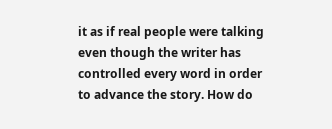it as if real people were talking even though the writer has controlled every word in order to advance the story. How do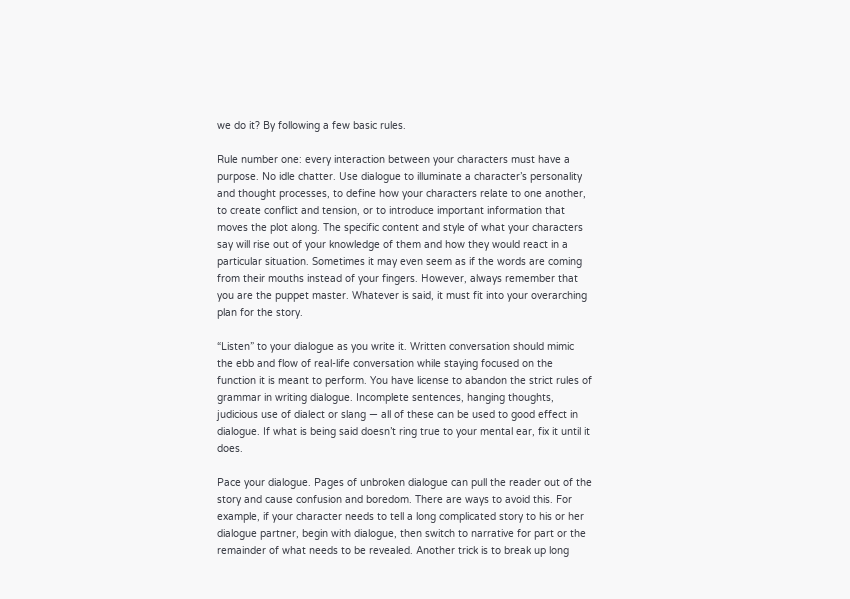we do it? By following a few basic rules.

Rule number one: every interaction between your characters must have a purpose. No idle chatter. Use dialogue to illuminate a character’s personality and thought processes, to define how your characters relate to one another, to create conflict and tension, or to introduce important information that moves the plot along. The specific content and style of what your characters say will rise out of your knowledge of them and how they would react in a particular situation. Sometimes it may even seem as if the words are coming from their mouths instead of your fingers. However, always remember that you are the puppet master. Whatever is said, it must fit into your overarching plan for the story.

“Listen” to your dialogue as you write it. Written conversation should mimic the ebb and flow of real-life conversation while staying focused on the function it is meant to perform. You have license to abandon the strict rules of grammar in writing dialogue. Incomplete sentences, hanging thoughts, judicious use of dialect or slang — all of these can be used to good effect in dialogue. If what is being said doesn’t ring true to your mental ear, fix it until it does.

Pace your dialogue. Pages of unbroken dialogue can pull the reader out of the story and cause confusion and boredom. There are ways to avoid this. For example, if your character needs to tell a long complicated story to his or her dialogue partner, begin with dialogue, then switch to narrative for part or the remainder of what needs to be revealed. Another trick is to break up long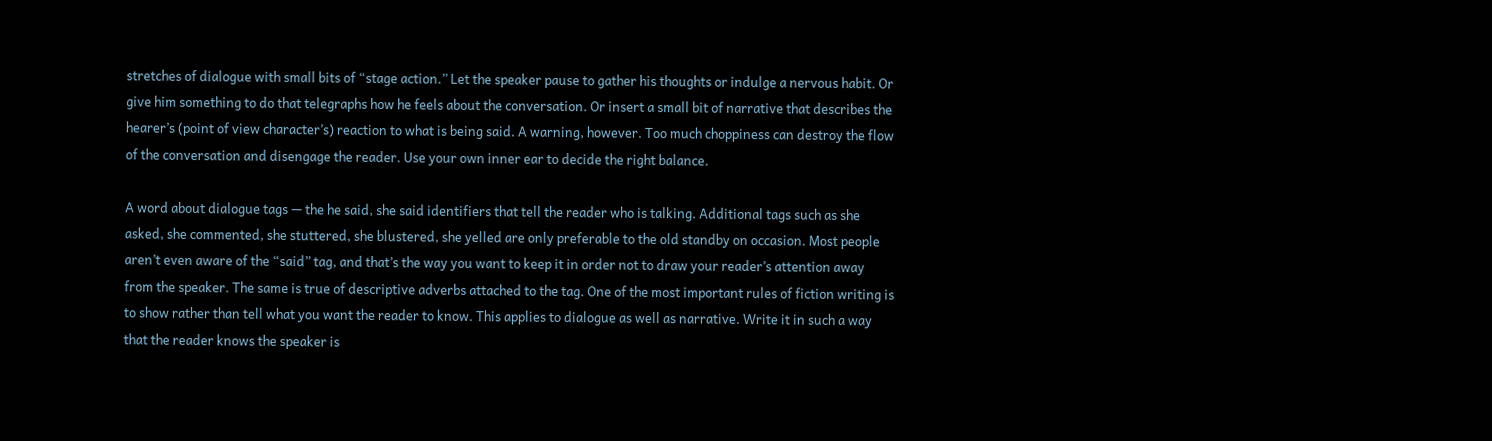stretches of dialogue with small bits of “stage action.” Let the speaker pause to gather his thoughts or indulge a nervous habit. Or give him something to do that telegraphs how he feels about the conversation. Or insert a small bit of narrative that describes the hearer’s (point of view character’s) reaction to what is being said. A warning, however. Too much choppiness can destroy the flow of the conversation and disengage the reader. Use your own inner ear to decide the right balance.

A word about dialogue tags — the he said, she said identifiers that tell the reader who is talking. Additional tags such as she asked, she commented, she stuttered, she blustered, she yelled are only preferable to the old standby on occasion. Most people aren’t even aware of the “said” tag, and that’s the way you want to keep it in order not to draw your reader’s attention away from the speaker. The same is true of descriptive adverbs attached to the tag. One of the most important rules of fiction writing is to show rather than tell what you want the reader to know. This applies to dialogue as well as narrative. Write it in such a way that the reader knows the speaker is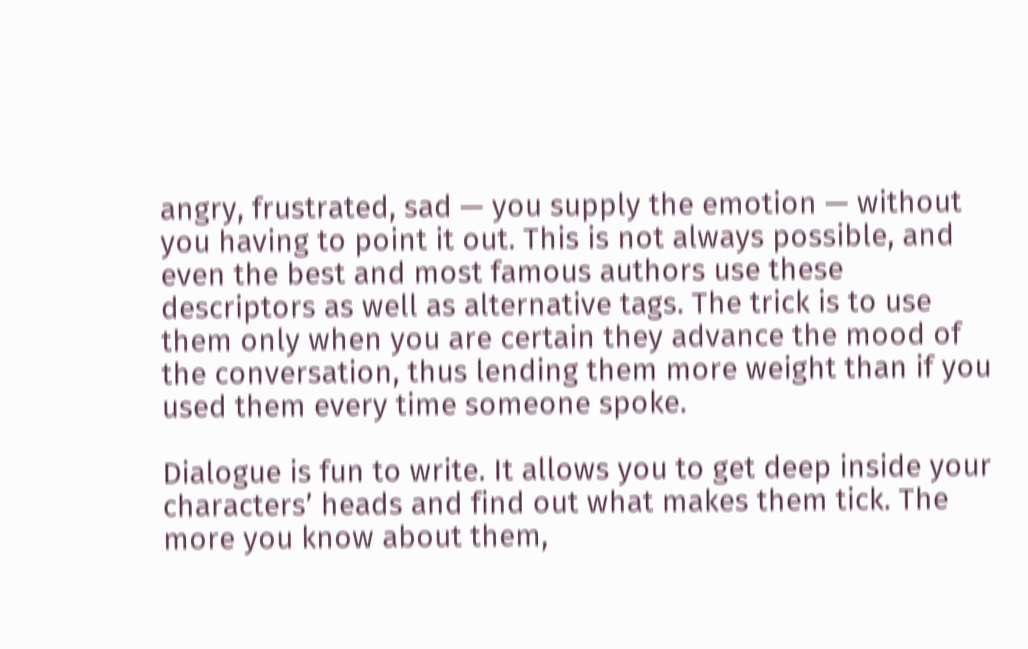angry, frustrated, sad — you supply the emotion — without you having to point it out. This is not always possible, and even the best and most famous authors use these descriptors as well as alternative tags. The trick is to use them only when you are certain they advance the mood of the conversation, thus lending them more weight than if you used them every time someone spoke.

Dialogue is fun to write. It allows you to get deep inside your characters’ heads and find out what makes them tick. The more you know about them,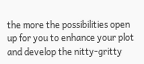the more the possibilities open up for you to enhance your plot and develop the nitty-gritty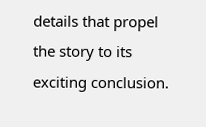details that propel the story to its exciting conclusion.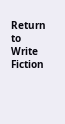Return to Write Fiction